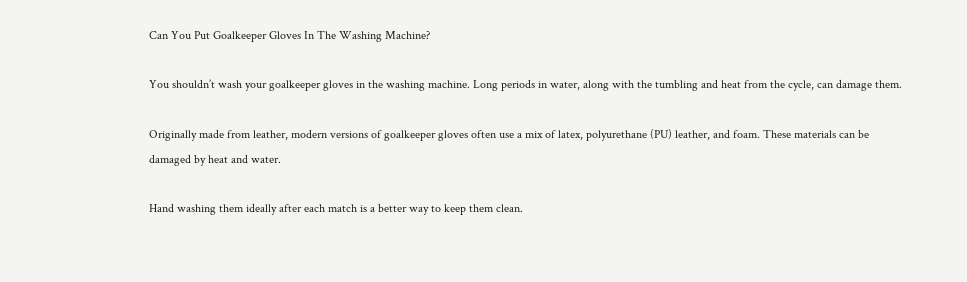Can You Put Goalkeeper Gloves In The Washing Machine?

You shouldn’t wash your goalkeeper gloves in the washing machine. Long periods in water, along with the tumbling and heat from the cycle, can damage them.

Originally made from leather, modern versions of goalkeeper gloves often use a mix of latex, polyurethane (PU) leather, and foam. These materials can be damaged by heat and water.

Hand washing them ideally after each match is a better way to keep them clean.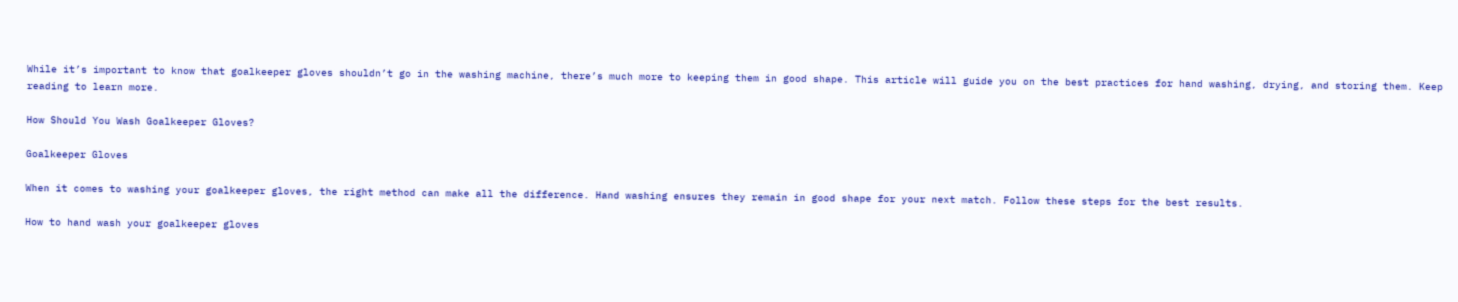While it’s important to know that goalkeeper gloves shouldn’t go in the washing machine, there’s much more to keeping them in good shape. This article will guide you on the best practices for hand washing, drying, and storing them. Keep reading to learn more.

How Should You Wash Goalkeeper Gloves?

Goalkeeper Gloves

When it comes to washing your goalkeeper gloves, the right method can make all the difference. Hand washing ensures they remain in good shape for your next match. Follow these steps for the best results.

How to hand wash your goalkeeper gloves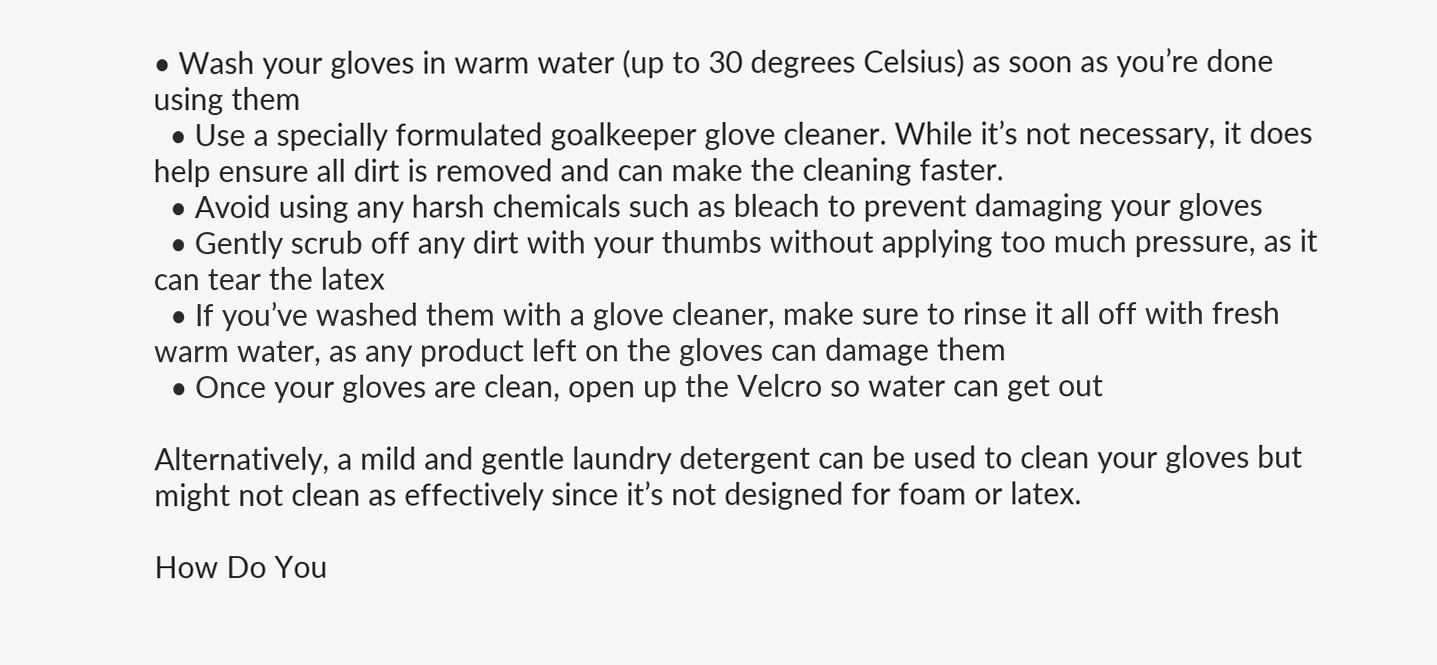• Wash your gloves in warm water (up to 30 degrees Celsius) as soon as you’re done using them
  • Use a specially formulated goalkeeper glove cleaner. While it’s not necessary, it does help ensure all dirt is removed and can make the cleaning faster.
  • Avoid using any harsh chemicals such as bleach to prevent damaging your gloves
  • Gently scrub off any dirt with your thumbs without applying too much pressure, as it can tear the latex
  • If you’ve washed them with a glove cleaner, make sure to rinse it all off with fresh warm water, as any product left on the gloves can damage them
  • Once your gloves are clean, open up the Velcro so water can get out

Alternatively, a mild and gentle laundry detergent can be used to clean your gloves but might not clean as effectively since it’s not designed for foam or latex.

How Do You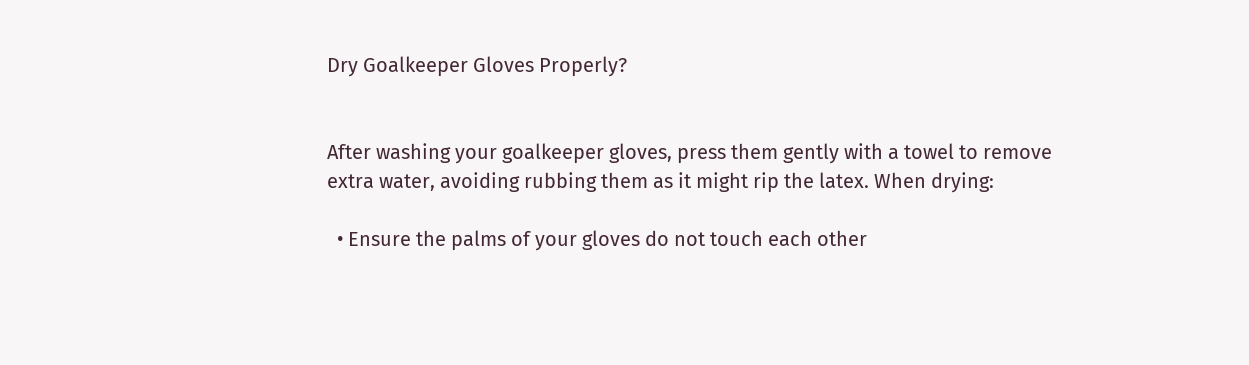Dry Goalkeeper Gloves Properly?


After washing your goalkeeper gloves, press them gently with a towel to remove extra water, avoiding rubbing them as it might rip the latex. When drying:

  • Ensure the palms of your gloves do not touch each other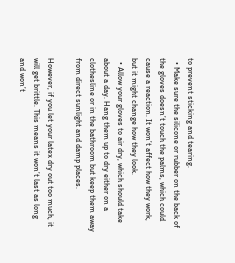to prevent sticking and tearing.
  • Make sure the silicone or rubber on the back of the gloves doesn’t touch the palms, which could cause a reaction. It won’t affect how they work, but it might change how they look.
  • Allow your gloves to air dry, which should take about a day. Hang them up to dry either on a clothesline or in the bathroom but keep them away from direct sunlight and damp places.

However, if you let your latex dry out too much, it will get brittle. This means it won’t last as long and won’t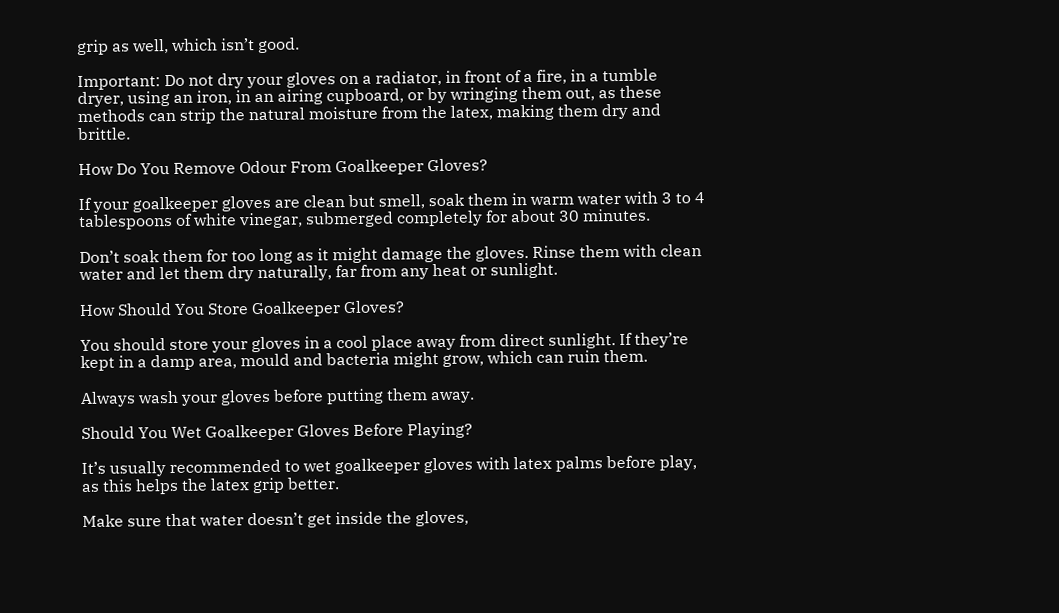grip as well, which isn’t good.

Important: Do not dry your gloves on a radiator, in front of a fire, in a tumble dryer, using an iron, in an airing cupboard, or by wringing them out, as these methods can strip the natural moisture from the latex, making them dry and brittle.

How Do You Remove Odour From Goalkeeper Gloves?

If your goalkeeper gloves are clean but smell, soak them in warm water with 3 to 4 tablespoons of white vinegar, submerged completely for about 30 minutes.

Don’t soak them for too long as it might damage the gloves. Rinse them with clean water and let them dry naturally, far from any heat or sunlight.

How Should You Store Goalkeeper Gloves?

You should store your gloves in a cool place away from direct sunlight. If they’re kept in a damp area, mould and bacteria might grow, which can ruin them.

Always wash your gloves before putting them away.

Should You Wet Goalkeeper Gloves Before Playing?

It’s usually recommended to wet goalkeeper gloves with latex palms before play, as this helps the latex grip better.

Make sure that water doesn’t get inside the gloves,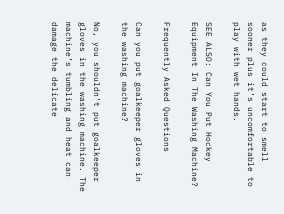as they could start to smell sooner plus it’s uncomfortable to play with wet hands.

SEE ALSO: Can You Put Hockey Equipment In The Washing Machine?

Frequently Asked Questions

Can you put goalkeeper gloves in the washing machine?

No, you shouldn’t put goalkeeper gloves in the washing machine. The machine’s tumbling and heat can damage the delicate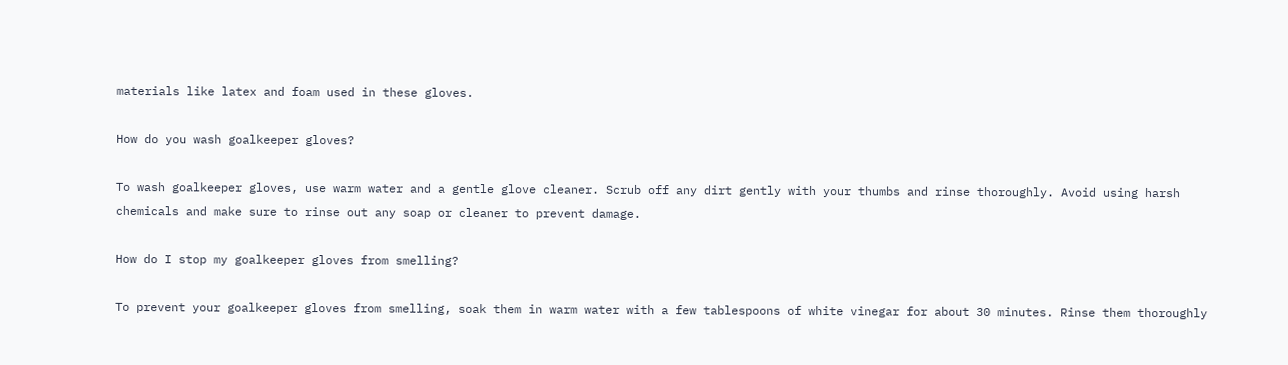materials like latex and foam used in these gloves.

How do you wash goalkeeper gloves?

To wash goalkeeper gloves, use warm water and a gentle glove cleaner. Scrub off any dirt gently with your thumbs and rinse thoroughly. Avoid using harsh chemicals and make sure to rinse out any soap or cleaner to prevent damage.

How do I stop my goalkeeper gloves from smelling?

To prevent your goalkeeper gloves from smelling, soak them in warm water with a few tablespoons of white vinegar for about 30 minutes. Rinse them thoroughly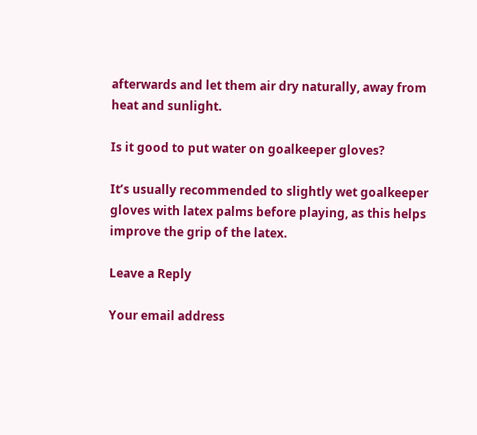afterwards and let them air dry naturally, away from heat and sunlight.

Is it good to put water on goalkeeper gloves?

It’s usually recommended to slightly wet goalkeeper gloves with latex palms before playing, as this helps improve the grip of the latex.

Leave a Reply

Your email address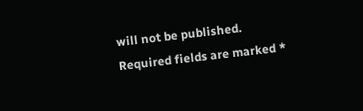will not be published. Required fields are marked *